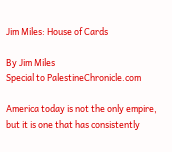Jim Miles: House of Cards

By Jim Miles
Special to PalestineChronicle.com

America today is not the only empire, but it is one that has consistently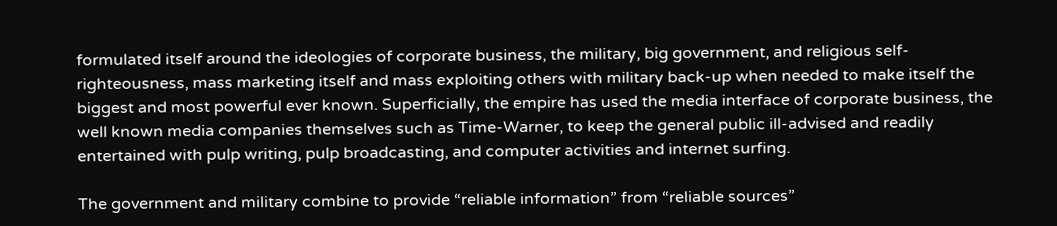formulated itself around the ideologies of corporate business, the military, big government, and religious self-righteousness, mass marketing itself and mass exploiting others with military back-up when needed to make itself the biggest and most powerful ever known. Superficially, the empire has used the media interface of corporate business, the well known media companies themselves such as Time-Warner, to keep the general public ill-advised and readily entertained with pulp writing, pulp broadcasting, and computer activities and internet surfing.

The government and military combine to provide “reliable information” from “reliable sources”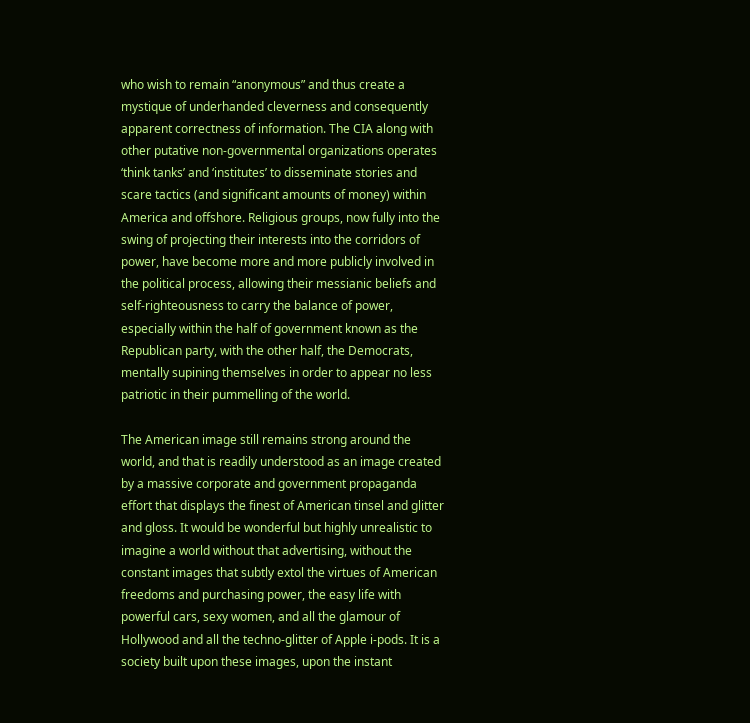who wish to remain “anonymous” and thus create a mystique of underhanded cleverness and consequently apparent correctness of information. The CIA along with other putative non-governmental organizations operates ‘think tanks’ and ‘institutes’ to disseminate stories and scare tactics (and significant amounts of money) within America and offshore. Religious groups, now fully into the swing of projecting their interests into the corridors of power, have become more and more publicly involved in the political process, allowing their messianic beliefs and self-righteousness to carry the balance of power, especially within the half of government known as the Republican party, with the other half, the Democrats, mentally supining themselves in order to appear no less patriotic in their pummelling of the world.

The American image still remains strong around the world, and that is readily understood as an image created by a massive corporate and government propaganda effort that displays the finest of American tinsel and glitter and gloss. It would be wonderful but highly unrealistic to imagine a world without that advertising, without the constant images that subtly extol the virtues of American freedoms and purchasing power, the easy life with powerful cars, sexy women, and all the glamour of Hollywood and all the techno-glitter of Apple i-pods. It is a society built upon these images, upon the instant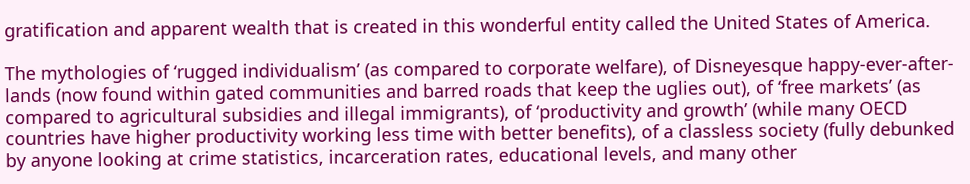gratification and apparent wealth that is created in this wonderful entity called the United States of America.

The mythologies of ‘rugged individualism’ (as compared to corporate welfare), of Disneyesque happy-ever-after-lands (now found within gated communities and barred roads that keep the uglies out), of ‘free markets’ (as compared to agricultural subsidies and illegal immigrants), of ‘productivity and growth’ (while many OECD countries have higher productivity working less time with better benefits), of a classless society (fully debunked by anyone looking at crime statistics, incarceration rates, educational levels, and many other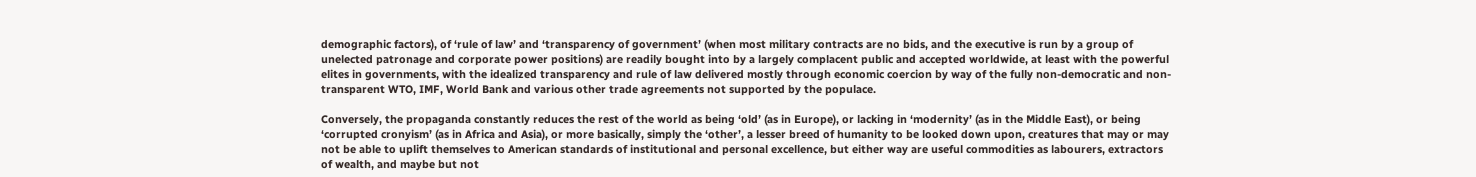demographic factors), of ‘rule of law’ and ‘transparency of government’ (when most military contracts are no bids, and the executive is run by a group of unelected patronage and corporate power positions) are readily bought into by a largely complacent public and accepted worldwide, at least with the powerful elites in governments, with the idealized transparency and rule of law delivered mostly through economic coercion by way of the fully non-democratic and non-transparent WTO, IMF, World Bank and various other trade agreements not supported by the populace.

Conversely, the propaganda constantly reduces the rest of the world as being ‘old’ (as in Europe), or lacking in ‘modernity’ (as in the Middle East), or being ‘corrupted cronyism’ (as in Africa and Asia), or more basically, simply the ‘other’, a lesser breed of humanity to be looked down upon, creatures that may or may not be able to uplift themselves to American standards of institutional and personal excellence, but either way are useful commodities as labourers, extractors of wealth, and maybe but not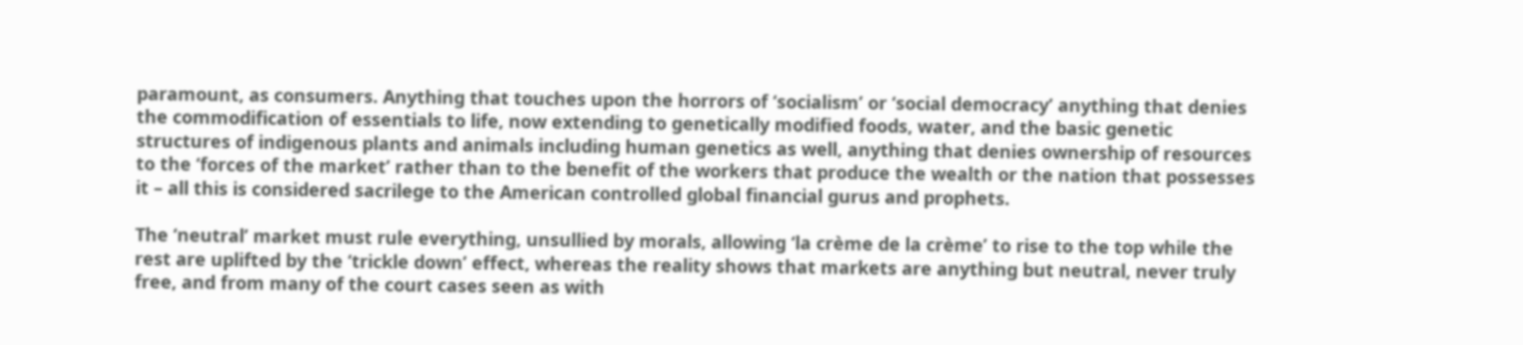paramount, as consumers. Anything that touches upon the horrors of ‘socialism’ or ‘social democracy’ anything that denies the commodification of essentials to life, now extending to genetically modified foods, water, and the basic genetic structures of indigenous plants and animals including human genetics as well, anything that denies ownership of resources to the ‘forces of the market’ rather than to the benefit of the workers that produce the wealth or the nation that possesses it – all this is considered sacrilege to the American controlled global financial gurus and prophets.

The ‘neutral’ market must rule everything, unsullied by morals, allowing ‘la crème de la crème’ to rise to the top while the rest are uplifted by the ‘trickle down’ effect, whereas the reality shows that markets are anything but neutral, never truly free, and from many of the court cases seen as with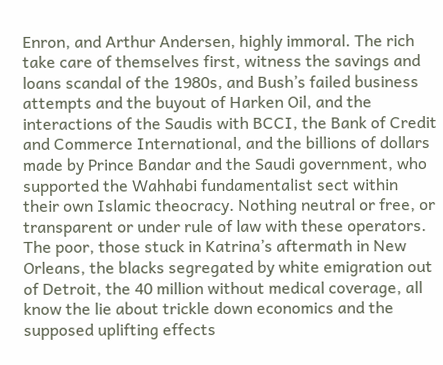Enron, and Arthur Andersen, highly immoral. The rich take care of themselves first, witness the savings and loans scandal of the 1980s, and Bush’s failed business attempts and the buyout of Harken Oil, and the interactions of the Saudis with BCCI, the Bank of Credit and Commerce International, and the billions of dollars made by Prince Bandar and the Saudi government, who supported the Wahhabi fundamentalist sect within their own Islamic theocracy. Nothing neutral or free, or transparent or under rule of law with these operators. The poor, those stuck in Katrina’s aftermath in New Orleans, the blacks segregated by white emigration out of Detroit, the 40 million without medical coverage, all know the lie about trickle down economics and the supposed uplifting effects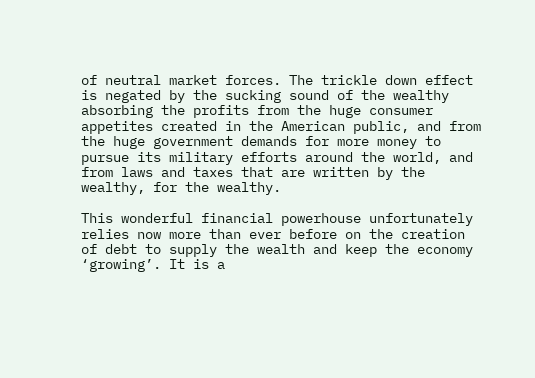of neutral market forces. The trickle down effect is negated by the sucking sound of the wealthy absorbing the profits from the huge consumer appetites created in the American public, and from the huge government demands for more money to pursue its military efforts around the world, and from laws and taxes that are written by the wealthy, for the wealthy.

This wonderful financial powerhouse unfortunately relies now more than ever before on the creation of debt to supply the wealth and keep the economy ‘growing’. It is a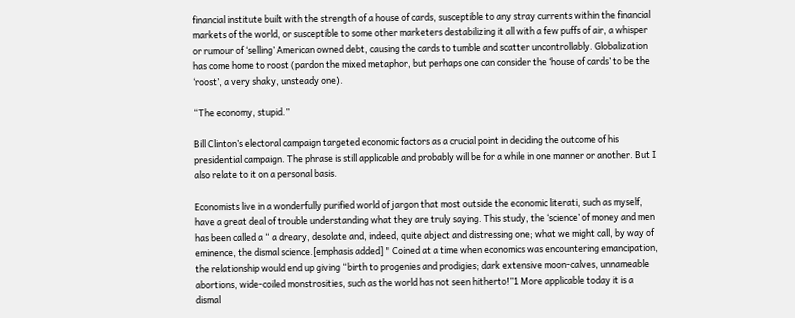financial institute built with the strength of a house of cards, susceptible to any stray currents within the financial markets of the world, or susceptible to some other marketers destabilizing it all with a few puffs of air, a whisper or rumour of ‘selling’ American owned debt, causing the cards to tumble and scatter uncontrollably. Globalization has come home to roost (pardon the mixed metaphor, but perhaps one can consider the ‘house of cards’ to be the ‘roost’, a very shaky, unsteady one).

“The economy, stupid.”

Bill Clinton’s electoral campaign targeted economic factors as a crucial point in deciding the outcome of his presidential campaign. The phrase is still applicable and probably will be for a while in one manner or another. But I also relate to it on a personal basis.

Economists live in a wonderfully purified world of jargon that most outside the economic literati, such as myself, have a great deal of trouble understanding what they are truly saying. This study, the ‘science’ of money and men has been called a “ a dreary, desolate and, indeed, quite abject and distressing one; what we might call, by way of eminence, the dismal science.[emphasis added] " Coined at a time when economics was encountering emancipation, the relationship would end up giving “birth to progenies and prodigies; dark extensive moon-calves, unnameable abortions, wide-coiled monstrosities, such as the world has not seen hitherto!”1 More applicable today it is a dismal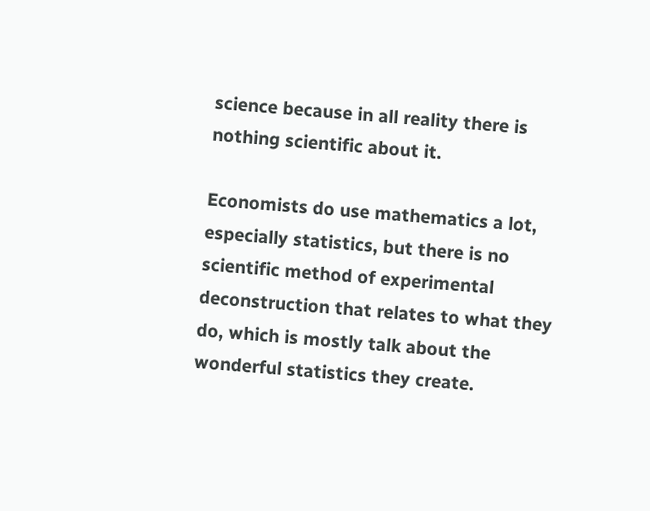science because in all reality there is nothing scientific about it.

Economists do use mathematics a lot, especially statistics, but there is no scientific method of experimental deconstruction that relates to what they do, which is mostly talk about the wonderful statistics they create.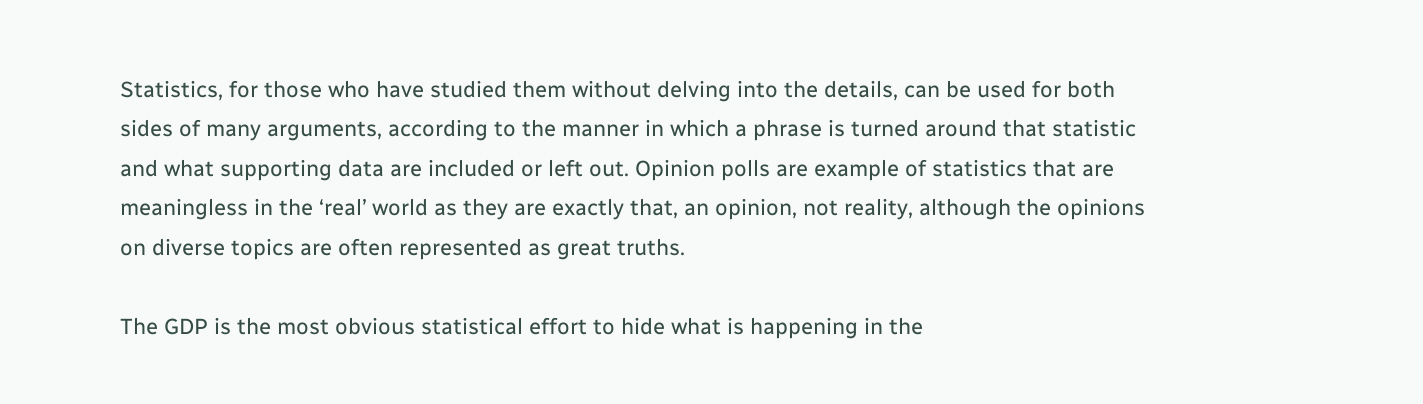Statistics, for those who have studied them without delving into the details, can be used for both sides of many arguments, according to the manner in which a phrase is turned around that statistic and what supporting data are included or left out. Opinion polls are example of statistics that are meaningless in the ‘real’ world as they are exactly that, an opinion, not reality, although the opinions on diverse topics are often represented as great truths.

The GDP is the most obvious statistical effort to hide what is happening in the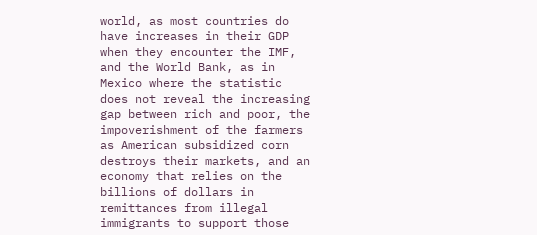world, as most countries do have increases in their GDP when they encounter the IMF, and the World Bank, as in Mexico where the statistic does not reveal the increasing gap between rich and poor, the impoverishment of the farmers as American subsidized corn destroys their markets, and an economy that relies on the billions of dollars in remittances from illegal immigrants to support those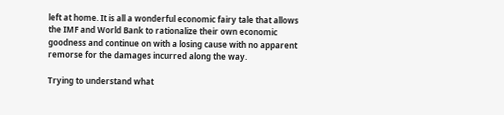left at home. It is all a wonderful economic fairy tale that allows the IMF and World Bank to rationalize their own economic goodness and continue on with a losing cause with no apparent remorse for the damages incurred along the way.

Trying to understand what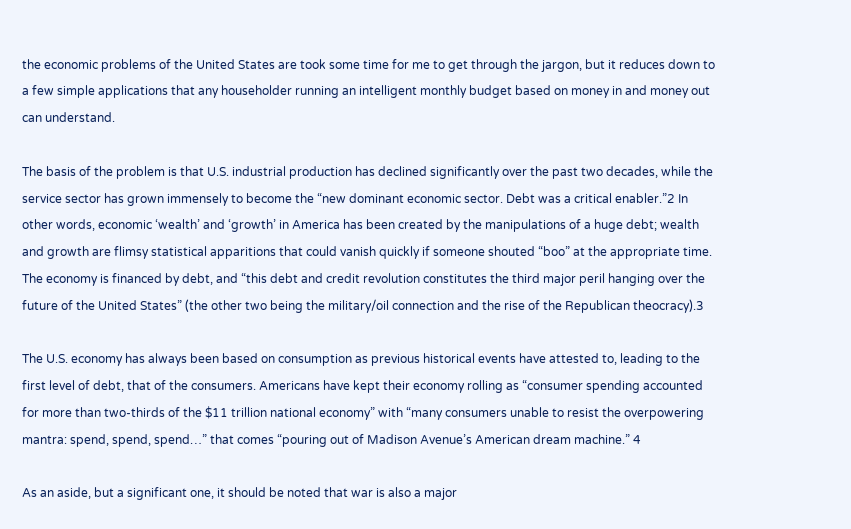the economic problems of the United States are took some time for me to get through the jargon, but it reduces down to a few simple applications that any householder running an intelligent monthly budget based on money in and money out can understand.

The basis of the problem is that U.S. industrial production has declined significantly over the past two decades, while the service sector has grown immensely to become the “new dominant economic sector. Debt was a critical enabler.”2 In other words, economic ‘wealth’ and ‘growth’ in America has been created by the manipulations of a huge debt; wealth and growth are flimsy statistical apparitions that could vanish quickly if someone shouted “boo” at the appropriate time. The economy is financed by debt, and “this debt and credit revolution constitutes the third major peril hanging over the future of the United States” (the other two being the military/oil connection and the rise of the Republican theocracy).3

The U.S. economy has always been based on consumption as previous historical events have attested to, leading to the first level of debt, that of the consumers. Americans have kept their economy rolling as “consumer spending accounted for more than two-thirds of the $11 trillion national economy” with “many consumers unable to resist the overpowering mantra: spend, spend, spend…” that comes “pouring out of Madison Avenue’s American dream machine.” 4

As an aside, but a significant one, it should be noted that war is also a major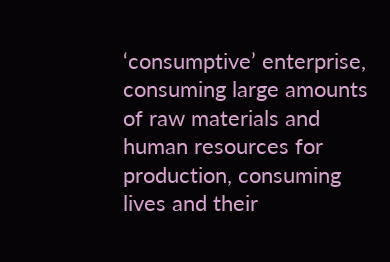‘consumptive’ enterprise, consuming large amounts of raw materials and human resources for production, consuming lives and their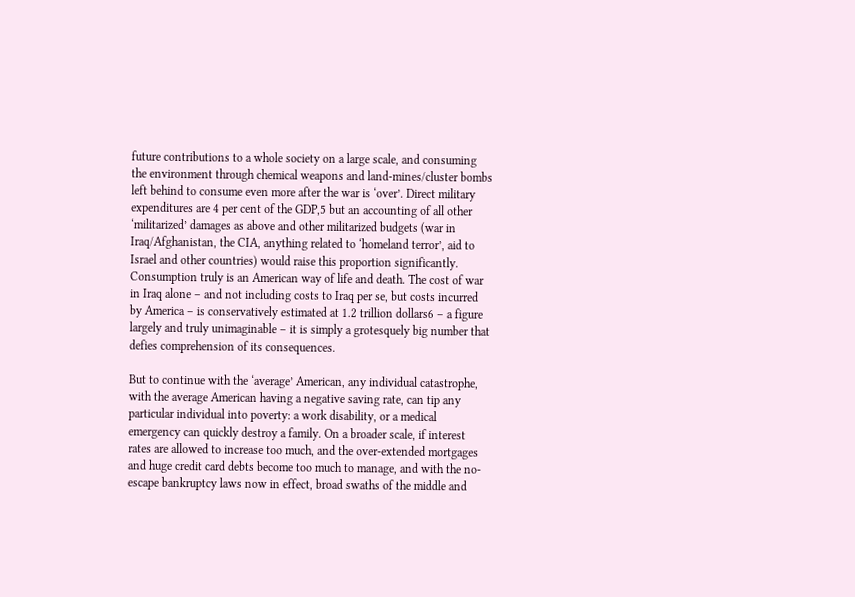future contributions to a whole society on a large scale, and consuming the environment through chemical weapons and land-mines/cluster bombs left behind to consume even more after the war is ‘over’. Direct military expenditures are 4 per cent of the GDP,5 but an accounting of all other ‘militarized’ damages as above and other militarized budgets (war in Iraq/Afghanistan, the CIA, anything related to ‘homeland terror’, aid to Israel and other countries) would raise this proportion significantly. Consumption truly is an American way of life and death. The cost of war in Iraq alone – and not including costs to Iraq per se, but costs incurred by America – is conservatively estimated at 1.2 trillion dollars6 – a figure largely and truly unimaginable – it is simply a grotesquely big number that defies comprehension of its consequences.

But to continue with the ‘average’ American, any individual catastrophe, with the average American having a negative saving rate, can tip any particular individual into poverty: a work disability, or a medical emergency can quickly destroy a family. On a broader scale, if interest rates are allowed to increase too much, and the over-extended mortgages and huge credit card debts become too much to manage, and with the no-escape bankruptcy laws now in effect, broad swaths of the middle and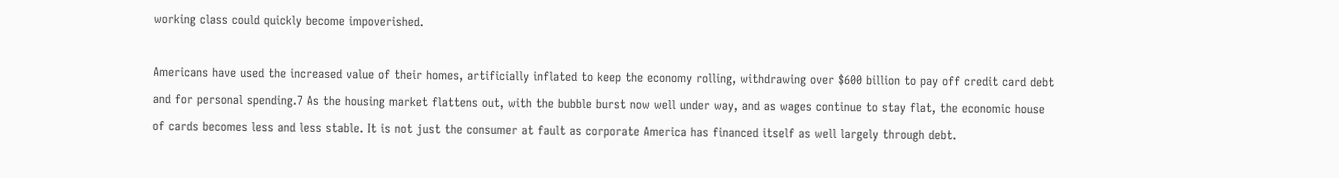working class could quickly become impoverished.

Americans have used the increased value of their homes, artificially inflated to keep the economy rolling, withdrawing over $600 billion to pay off credit card debt and for personal spending.7 As the housing market flattens out, with the bubble burst now well under way, and as wages continue to stay flat, the economic house of cards becomes less and less stable. It is not just the consumer at fault as corporate America has financed itself as well largely through debt.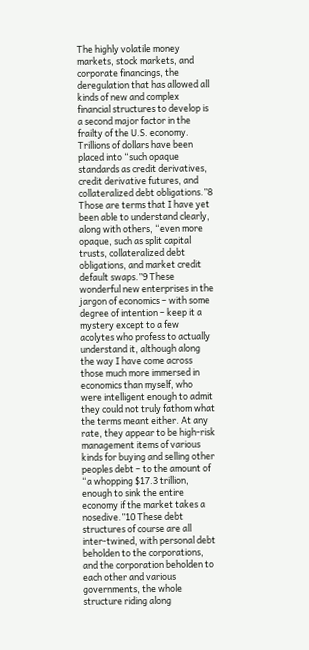The highly volatile money markets, stock markets, and corporate financings, the deregulation that has allowed all kinds of new and complex financial structures to develop is a second major factor in the frailty of the U.S. economy. Trillions of dollars have been placed into “such opaque standards as credit derivatives, credit derivative futures, and collateralized debt obligations.”8 Those are terms that I have yet been able to understand clearly, along with others, “even more opaque, such as split capital trusts, collateralized debt obligations, and market credit default swaps.”9 These wonderful new enterprises in the jargon of economics – with some degree of intention – keep it a mystery except to a few acolytes who profess to actually understand it, although along the way I have come across those much more immersed in economics than myself, who were intelligent enough to admit they could not truly fathom what the terms meant either. At any rate, they appear to be high-risk management items of various kinds for buying and selling other peoples debt – to the amount of “a whopping $17.3 trillion, enough to sink the entire economy if the market takes a nosedive.”10 These debt structures of course are all inter-twined, with personal debt beholden to the corporations, and the corporation beholden to each other and various governments, the whole structure riding along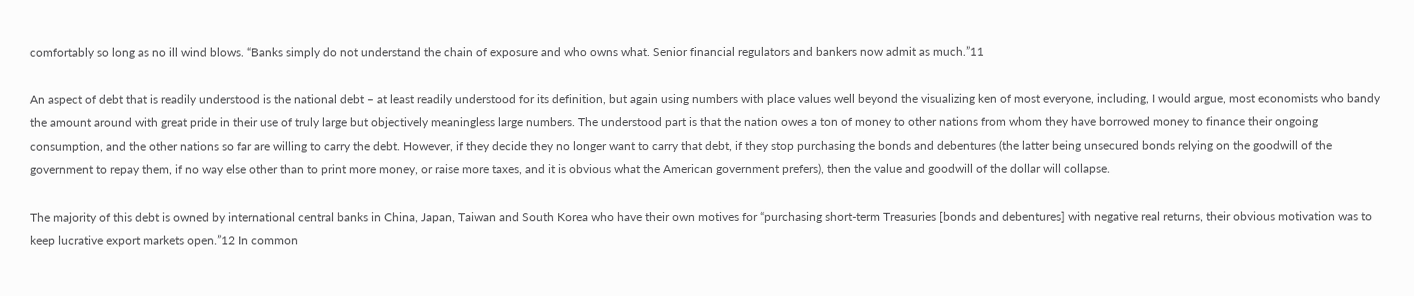comfortably so long as no ill wind blows. “Banks simply do not understand the chain of exposure and who owns what. Senior financial regulators and bankers now admit as much.”11

An aspect of debt that is readily understood is the national debt – at least readily understood for its definition, but again using numbers with place values well beyond the visualizing ken of most everyone, including, I would argue, most economists who bandy the amount around with great pride in their use of truly large but objectively meaningless large numbers. The understood part is that the nation owes a ton of money to other nations from whom they have borrowed money to finance their ongoing consumption, and the other nations so far are willing to carry the debt. However, if they decide they no longer want to carry that debt, if they stop purchasing the bonds and debentures (the latter being unsecured bonds relying on the goodwill of the government to repay them, if no way else other than to print more money, or raise more taxes, and it is obvious what the American government prefers), then the value and goodwill of the dollar will collapse.

The majority of this debt is owned by international central banks in China, Japan, Taiwan and South Korea who have their own motives for “purchasing short-term Treasuries [bonds and debentures] with negative real returns, their obvious motivation was to keep lucrative export markets open.”12 In common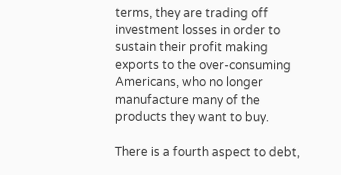terms, they are trading off investment losses in order to sustain their profit making exports to the over-consuming Americans, who no longer manufacture many of the products they want to buy.

There is a fourth aspect to debt,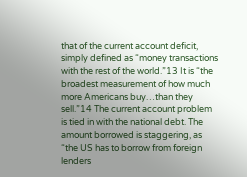that of the current account deficit, simply defined as “money transactions with the rest of the world.”13 It is “the broadest measurement of how much more Americans buy…than they sell.”14 The current account problem is tied in with the national debt. The amount borrowed is staggering, as “the US has to borrow from foreign lenders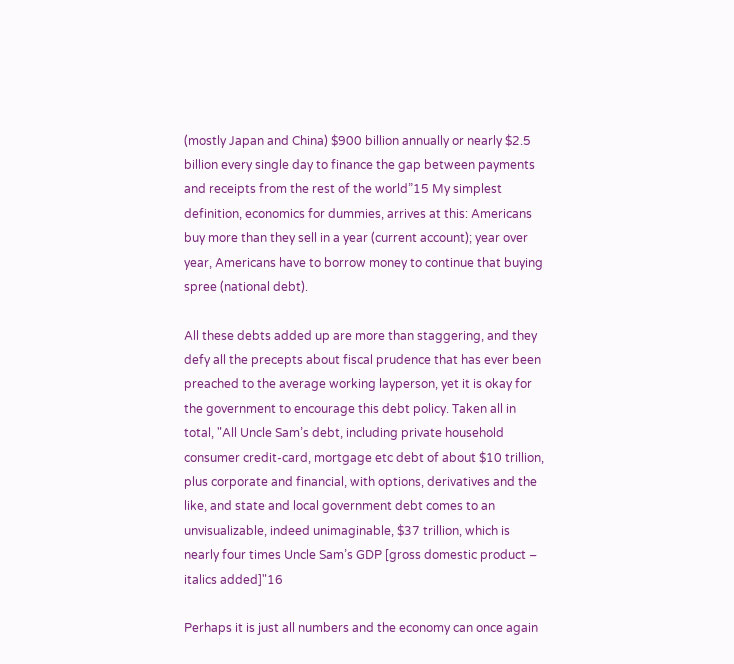(mostly Japan and China) $900 billion annually or nearly $2.5 billion every single day to finance the gap between payments and receipts from the rest of the world”15 My simplest definition, economics for dummies, arrives at this: Americans buy more than they sell in a year (current account); year over year, Americans have to borrow money to continue that buying spree (national debt).

All these debts added up are more than staggering, and they defy all the precepts about fiscal prudence that has ever been preached to the average working layperson, yet it is okay for the government to encourage this debt policy. Taken all in total, "All Uncle Sam’s debt, including private household consumer credit-card, mortgage etc debt of about $10 trillion, plus corporate and financial, with options, derivatives and the like, and state and local government debt comes to an unvisualizable, indeed unimaginable, $37 trillion, which is nearly four times Uncle Sam’s GDP [gross domestic product – italics added]"16

Perhaps it is just all numbers and the economy can once again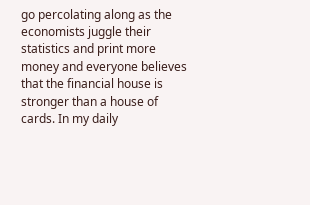go percolating along as the economists juggle their statistics and print more money and everyone believes that the financial house is stronger than a house of cards. In my daily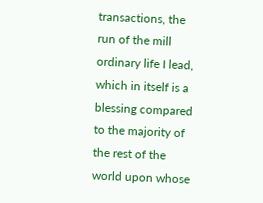transactions, the run of the mill ordinary life I lead, which in itself is a blessing compared to the majority of the rest of the world upon whose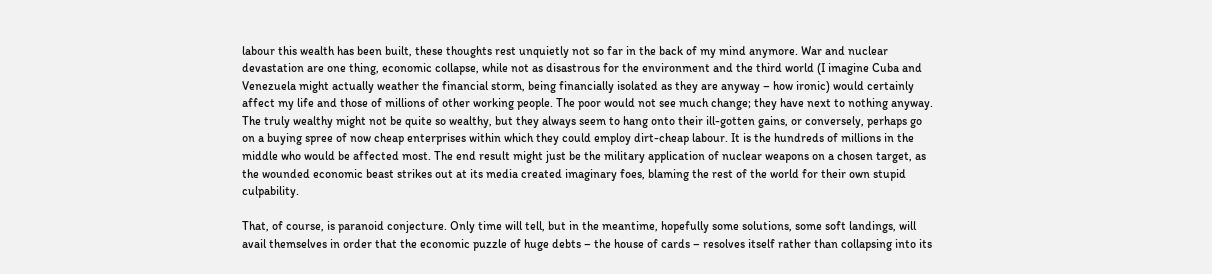labour this wealth has been built, these thoughts rest unquietly not so far in the back of my mind anymore. War and nuclear devastation are one thing, economic collapse, while not as disastrous for the environment and the third world (I imagine Cuba and Venezuela might actually weather the financial storm, being financially isolated as they are anyway – how ironic) would certainly affect my life and those of millions of other working people. The poor would not see much change; they have next to nothing anyway. The truly wealthy might not be quite so wealthy, but they always seem to hang onto their ill-gotten gains, or conversely, perhaps go on a buying spree of now cheap enterprises within which they could employ dirt-cheap labour. It is the hundreds of millions in the middle who would be affected most. The end result might just be the military application of nuclear weapons on a chosen target, as the wounded economic beast strikes out at its media created imaginary foes, blaming the rest of the world for their own stupid culpability.

That, of course, is paranoid conjecture. Only time will tell, but in the meantime, hopefully some solutions, some soft landings, will avail themselves in order that the economic puzzle of huge debts – the house of cards – resolves itself rather than collapsing into its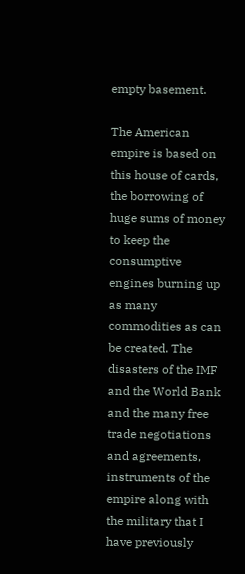empty basement.

The American empire is based on this house of cards, the borrowing of huge sums of money to keep the consumptive engines burning up as many commodities as can be created. The disasters of the IMF and the World Bank and the many free trade negotiations and agreements, instruments of the empire along with the military that I have previously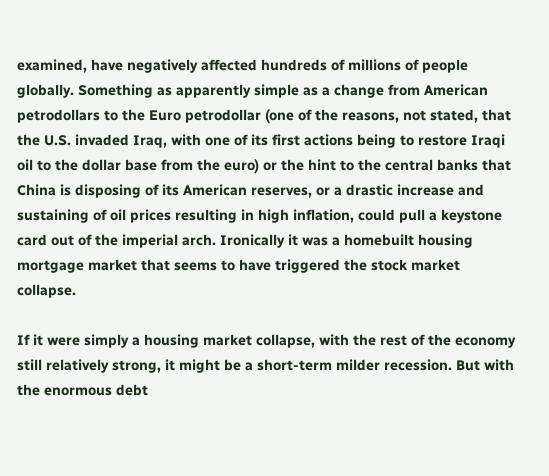examined, have negatively affected hundreds of millions of people globally. Something as apparently simple as a change from American petrodollars to the Euro petrodollar (one of the reasons, not stated, that the U.S. invaded Iraq, with one of its first actions being to restore Iraqi oil to the dollar base from the euro) or the hint to the central banks that China is disposing of its American reserves, or a drastic increase and sustaining of oil prices resulting in high inflation, could pull a keystone card out of the imperial arch. Ironically it was a homebuilt housing mortgage market that seems to have triggered the stock market collapse.

If it were simply a housing market collapse, with the rest of the economy still relatively strong, it might be a short-term milder recession. But with the enormous debt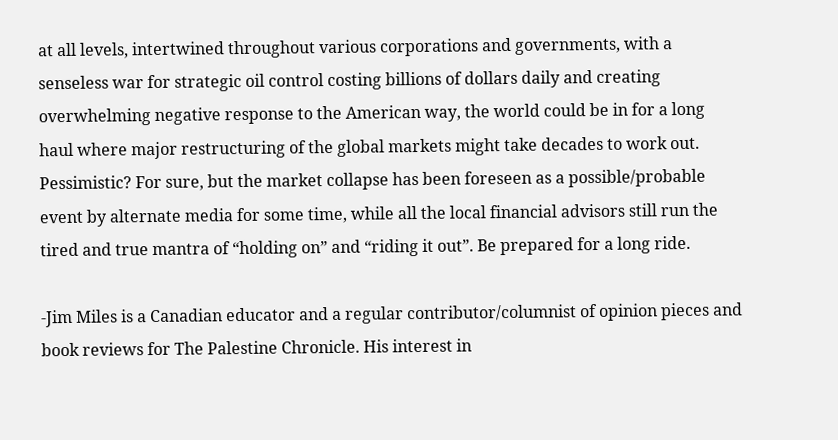at all levels, intertwined throughout various corporations and governments, with a senseless war for strategic oil control costing billions of dollars daily and creating overwhelming negative response to the American way, the world could be in for a long haul where major restructuring of the global markets might take decades to work out. Pessimistic? For sure, but the market collapse has been foreseen as a possible/probable event by alternate media for some time, while all the local financial advisors still run the tired and true mantra of “holding on” and “riding it out”. Be prepared for a long ride.

-Jim Miles is a Canadian educator and a regular contributor/columnist of opinion pieces and book reviews for The Palestine Chronicle. His interest in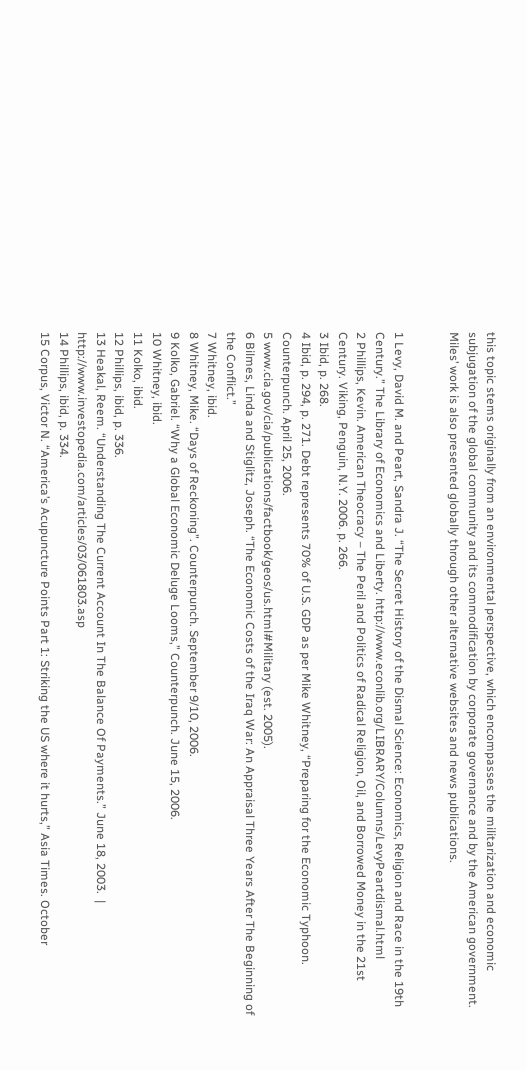this topic stems originally from an environmental perspective, which encompasses the militarization and economic subjugation of the global community and its commodification by corporate governance and by the American government. Miles’ work is also presented globally through other alternative websites and news publications.


1 Levy, David M. and Peart, Sandra J. “The Secret History of the Dismal Science: Economics, Religion and Race in the 19th Century.” The Library of Economics and Liberty. http://www.econlib.org/LIBRARY/Columns/LevyPeartdismal.html
2 Phillips, Kevin. American Theocracy – The Peril and Politics of Radical Religion, Oil, and Borrowed Money in the 21st Century. Viking, Penguin, N.Y. 2006. p. 266.
3 Ibid, p. 268.
4 Ibid, p. 294, p. 271. Debt represents 70% of U.S. GDP as per Mike Whitney, “Preparing for the Economic Typhoon. Counterpunch. April 25, 2006.
5 www.cia.gov/cia/publications/factbook/geos/us.html#Military (est. 2005).
6 Bilmes, Linda and Stiglitz, Joseph. “The Economic Costs of the Iraq War: An Appraisal Three Years After The Beginning of the Conflict.”
7 Whitney, ibid.
8 Whitney, Mike. “Days of Reckoning”. Counterpunch. September 9/10, 2006.
9 Kolko, Gabriel. “Why a Global Economic Deluge Looms,” Counterpunch. June 15, 2006.
10 Whitney, ibid.
11 Kolko, ibid.
12 Phillips, ibid, p. 336.
13 Heakal, Reem. “Understanding The Current Account In The Balance Of Payments.” June 18, 2003.  | http://www.investopedia.com/articles/03/061803.asp
14 Phillips, ibid, p. 334.
15 Corpus, Victor N. “America’s Acupuncture Points Part 1: Striking the US where it hurts,” Asia Times. October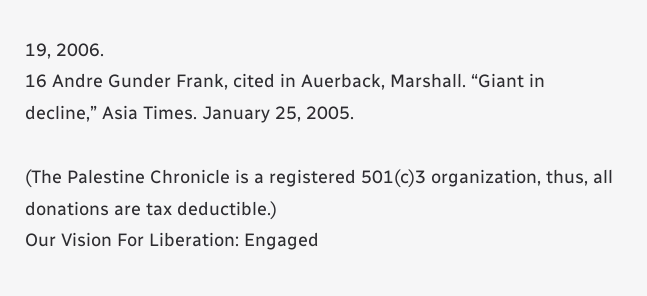19, 2006.
16 Andre Gunder Frank, cited in Auerback, Marshall. “Giant in decline,” Asia Times. January 25, 2005.

(The Palestine Chronicle is a registered 501(c)3 organization, thus, all donations are tax deductible.)
Our Vision For Liberation: Engaged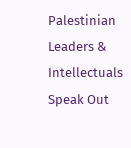Palestinian Leaders & Intellectuals Speak Out